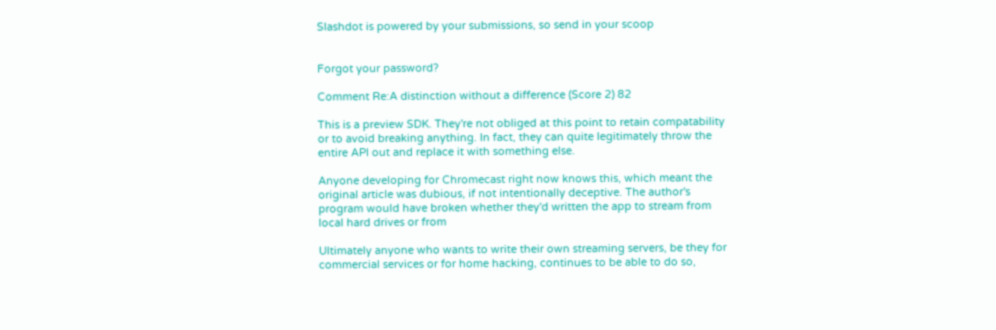Slashdot is powered by your submissions, so send in your scoop


Forgot your password?

Comment Re:A distinction without a difference (Score 2) 82

This is a preview SDK. They're not obliged at this point to retain compatability or to avoid breaking anything. In fact, they can quite legitimately throw the entire API out and replace it with something else.

Anyone developing for Chromecast right now knows this, which meant the original article was dubious, if not intentionally deceptive. The author's program would have broken whether they'd written the app to stream from local hard drives or from

Ultimately anyone who wants to write their own streaming servers, be they for commercial services or for home hacking, continues to be able to do so,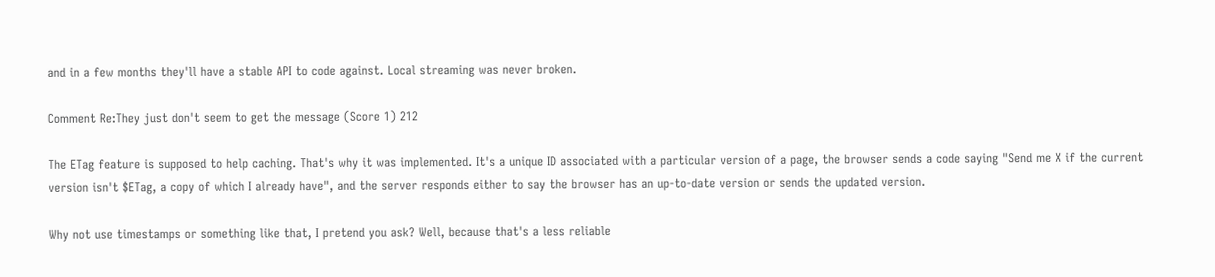and in a few months they'll have a stable API to code against. Local streaming was never broken.

Comment Re:They just don't seem to get the message (Score 1) 212

The ETag feature is supposed to help caching. That's why it was implemented. It's a unique ID associated with a particular version of a page, the browser sends a code saying "Send me X if the current version isn't $ETag, a copy of which I already have", and the server responds either to say the browser has an up-to-date version or sends the updated version.

Why not use timestamps or something like that, I pretend you ask? Well, because that's a less reliable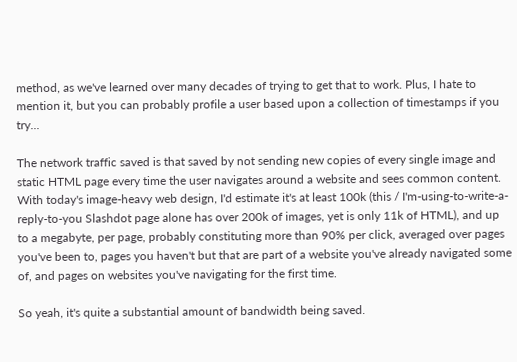method, as we've learned over many decades of trying to get that to work. Plus, I hate to mention it, but you can probably profile a user based upon a collection of timestamps if you try...

The network traffic saved is that saved by not sending new copies of every single image and static HTML page every time the user navigates around a website and sees common content. With today's image-heavy web design, I'd estimate it's at least 100k (this / I'm-using-to-write-a-reply-to-you Slashdot page alone has over 200k of images, yet is only 11k of HTML), and up to a megabyte, per page, probably constituting more than 90% per click, averaged over pages you've been to, pages you haven't but that are part of a website you've already navigated some of, and pages on websites you've navigating for the first time.

So yeah, it's quite a substantial amount of bandwidth being saved.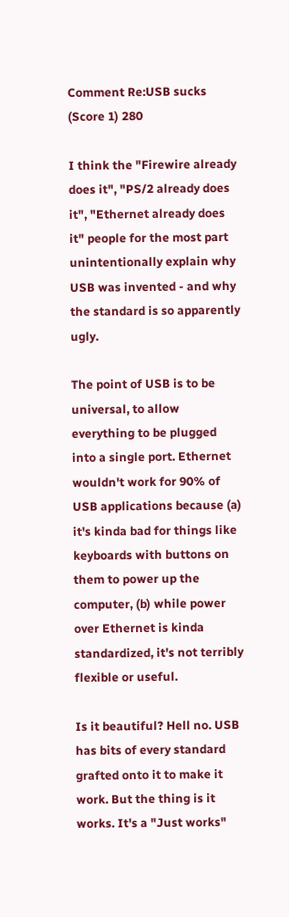Comment Re:USB sucks (Score 1) 280

I think the "Firewire already does it", "PS/2 already does it", "Ethernet already does it" people for the most part unintentionally explain why USB was invented - and why the standard is so apparently ugly.

The point of USB is to be universal, to allow everything to be plugged into a single port. Ethernet wouldn't work for 90% of USB applications because (a) it's kinda bad for things like keyboards with buttons on them to power up the computer, (b) while power over Ethernet is kinda standardized, it's not terribly flexible or useful.

Is it beautiful? Hell no. USB has bits of every standard grafted onto it to make it work. But the thing is it works. It's a "Just works"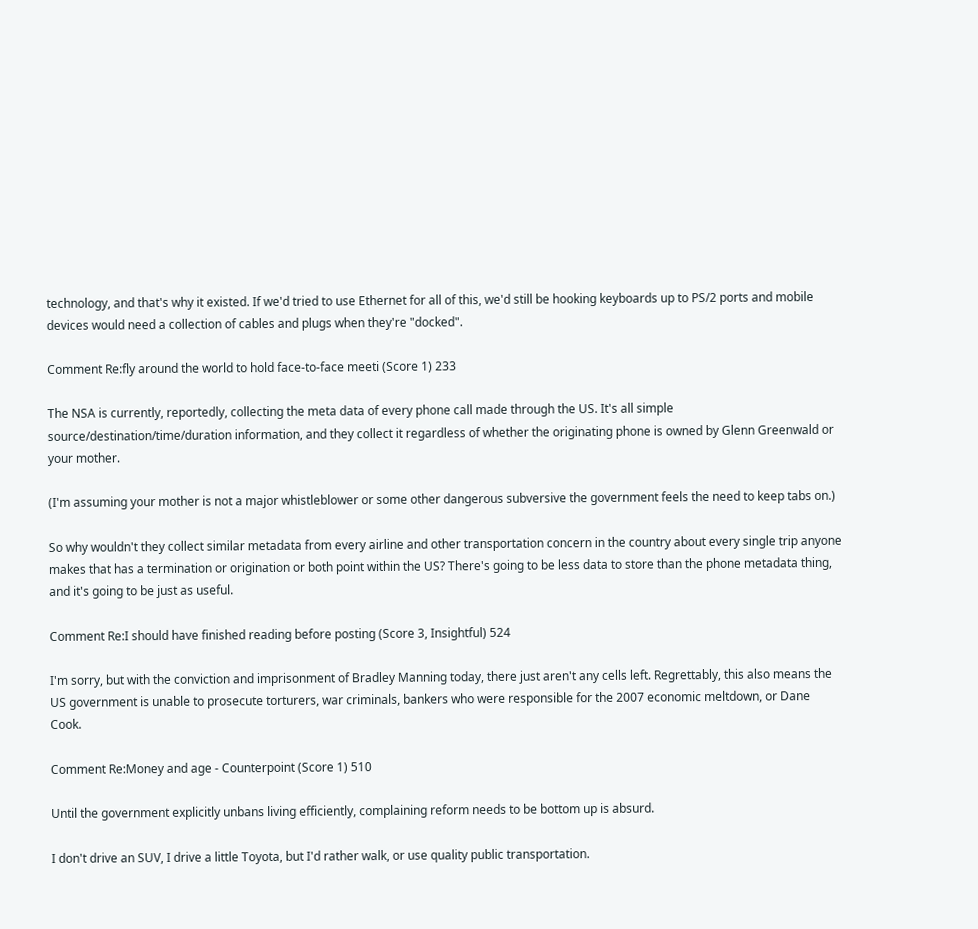technology, and that's why it existed. If we'd tried to use Ethernet for all of this, we'd still be hooking keyboards up to PS/2 ports and mobile devices would need a collection of cables and plugs when they're "docked".

Comment Re:fly around the world to hold face-to-face meeti (Score 1) 233

The NSA is currently, reportedly, collecting the meta data of every phone call made through the US. It's all simple source/destination/time/duration information, and they collect it regardless of whether the originating phone is owned by Glenn Greenwald or your mother.

(I'm assuming your mother is not a major whistleblower or some other dangerous subversive the government feels the need to keep tabs on.)

So why wouldn't they collect similar metadata from every airline and other transportation concern in the country about every single trip anyone makes that has a termination or origination or both point within the US? There's going to be less data to store than the phone metadata thing, and it's going to be just as useful.

Comment Re:I should have finished reading before posting (Score 3, Insightful) 524

I'm sorry, but with the conviction and imprisonment of Bradley Manning today, there just aren't any cells left. Regrettably, this also means the US government is unable to prosecute torturers, war criminals, bankers who were responsible for the 2007 economic meltdown, or Dane Cook.

Comment Re:Money and age - Counterpoint (Score 1) 510

Until the government explicitly unbans living efficiently, complaining reform needs to be bottom up is absurd.

I don't drive an SUV, I drive a little Toyota, but I'd rather walk, or use quality public transportation.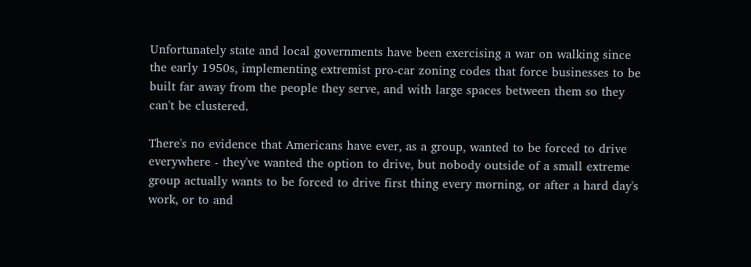Unfortunately state and local governments have been exercising a war on walking since the early 1950s, implementing extremist pro-car zoning codes that force businesses to be built far away from the people they serve, and with large spaces between them so they can't be clustered.

There's no evidence that Americans have ever, as a group, wanted to be forced to drive everywhere - they've wanted the option to drive, but nobody outside of a small extreme group actually wants to be forced to drive first thing every morning, or after a hard day's work, or to and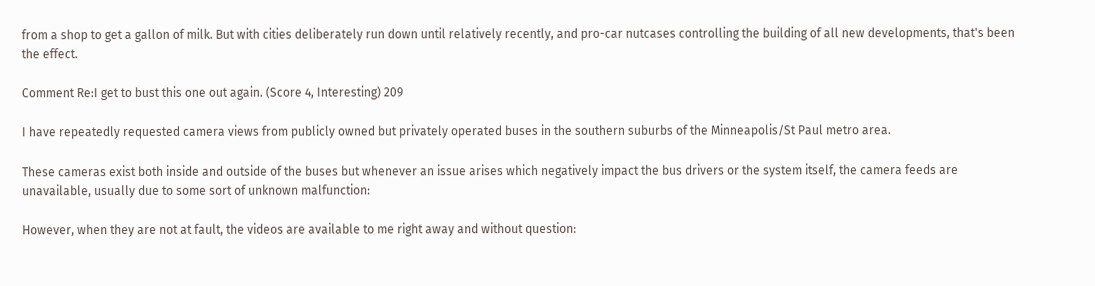from a shop to get a gallon of milk. But with cities deliberately run down until relatively recently, and pro-car nutcases controlling the building of all new developments, that's been the effect.

Comment Re:I get to bust this one out again. (Score 4, Interesting) 209

I have repeatedly requested camera views from publicly owned but privately operated buses in the southern suburbs of the Minneapolis/St Paul metro area.

These cameras exist both inside and outside of the buses but whenever an issue arises which negatively impact the bus drivers or the system itself, the camera feeds are unavailable, usually due to some sort of unknown malfunction:

However, when they are not at fault, the videos are available to me right away and without question: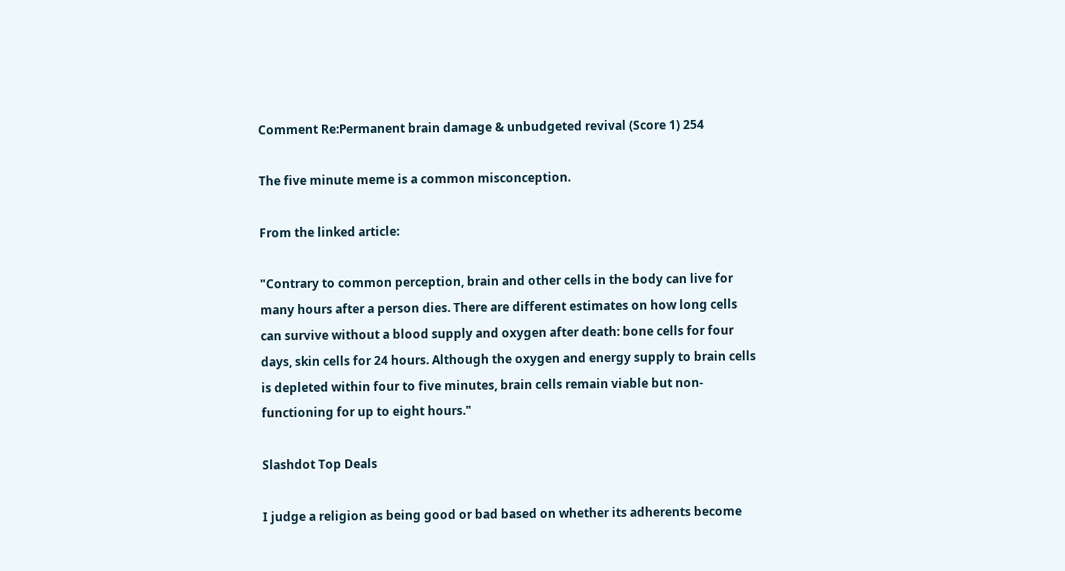Comment Re:Permanent brain damage & unbudgeted revival (Score 1) 254

The five minute meme is a common misconception.

From the linked article:

"Contrary to common perception, brain and other cells in the body can live for many hours after a person dies. There are different estimates on how long cells can survive without a blood supply and oxygen after death: bone cells for four days, skin cells for 24 hours. Although the oxygen and energy supply to brain cells is depleted within four to five minutes, brain cells remain viable but non-functioning for up to eight hours."

Slashdot Top Deals

I judge a religion as being good or bad based on whether its adherents become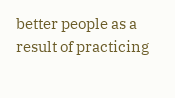better people as a result of practicing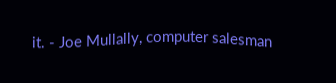it. - Joe Mullally, computer salesman